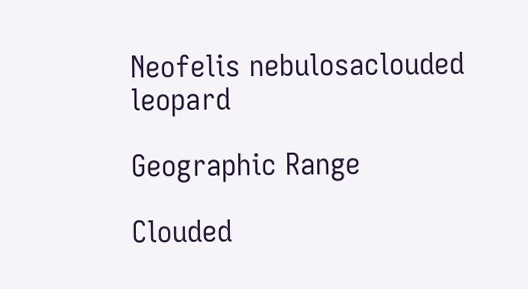Neofelis nebulosaclouded leopard

Geographic Range

Clouded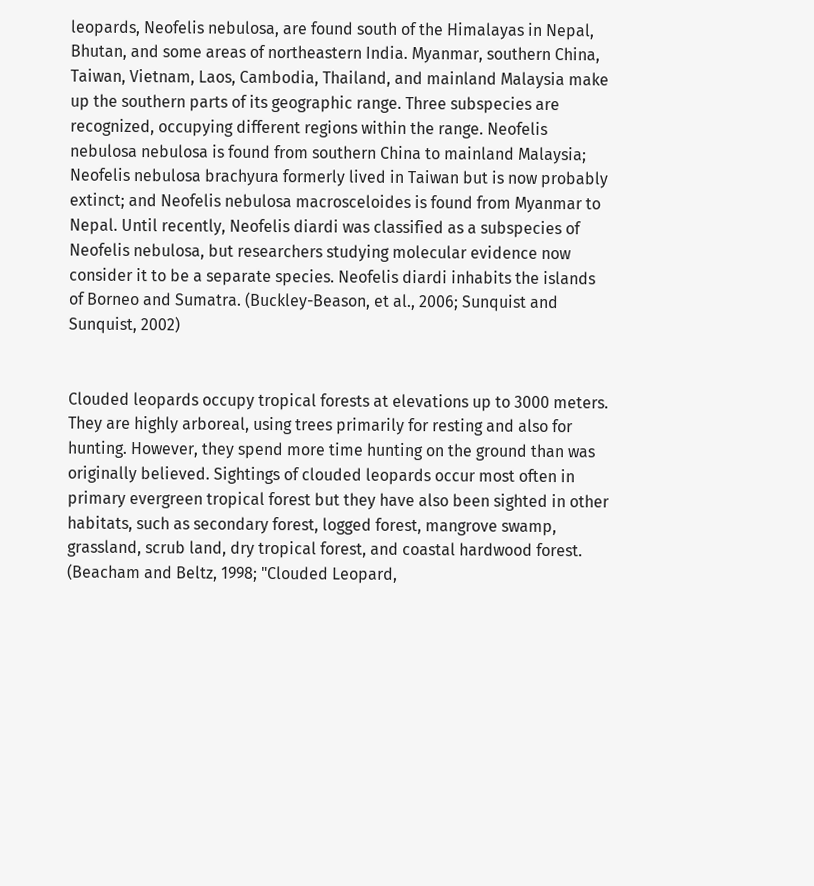leopards, Neofelis nebulosa, are found south of the Himalayas in Nepal, Bhutan, and some areas of northeastern India. Myanmar, southern China, Taiwan, Vietnam, Laos, Cambodia, Thailand, and mainland Malaysia make up the southern parts of its geographic range. Three subspecies are recognized, occupying different regions within the range. Neofelis nebulosa nebulosa is found from southern China to mainland Malaysia; Neofelis nebulosa brachyura formerly lived in Taiwan but is now probably extinct; and Neofelis nebulosa macrosceloides is found from Myanmar to Nepal. Until recently, Neofelis diardi was classified as a subspecies of Neofelis nebulosa, but researchers studying molecular evidence now consider it to be a separate species. Neofelis diardi inhabits the islands of Borneo and Sumatra. (Buckley-Beason, et al., 2006; Sunquist and Sunquist, 2002)


Clouded leopards occupy tropical forests at elevations up to 3000 meters. They are highly arboreal, using trees primarily for resting and also for hunting. However, they spend more time hunting on the ground than was originally believed. Sightings of clouded leopards occur most often in primary evergreen tropical forest but they have also been sighted in other habitats, such as secondary forest, logged forest, mangrove swamp, grassland, scrub land, dry tropical forest, and coastal hardwood forest. (Beacham and Beltz, 1998; "Clouded Leopard,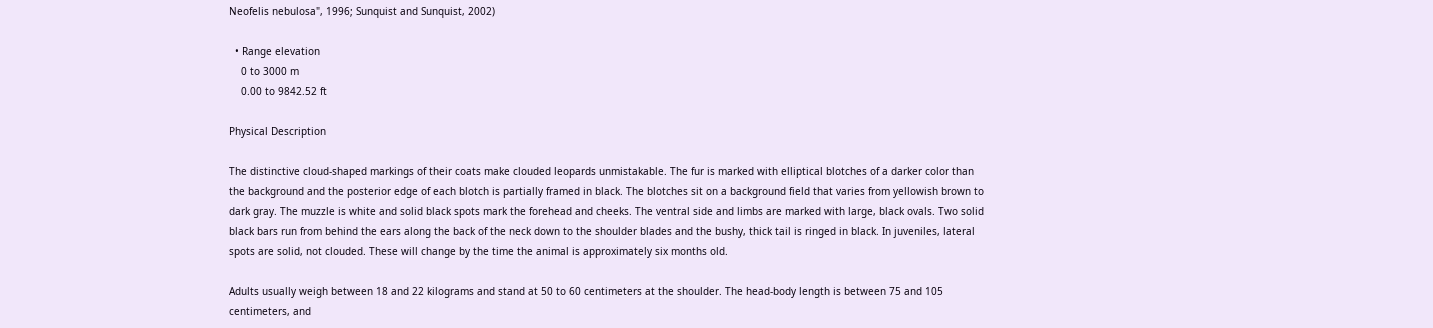Neofelis nebulosa", 1996; Sunquist and Sunquist, 2002)

  • Range elevation
    0 to 3000 m
    0.00 to 9842.52 ft

Physical Description

The distinctive cloud-shaped markings of their coats make clouded leopards unmistakable. The fur is marked with elliptical blotches of a darker color than the background and the posterior edge of each blotch is partially framed in black. The blotches sit on a background field that varies from yellowish brown to dark gray. The muzzle is white and solid black spots mark the forehead and cheeks. The ventral side and limbs are marked with large, black ovals. Two solid black bars run from behind the ears along the back of the neck down to the shoulder blades and the bushy, thick tail is ringed in black. In juveniles, lateral spots are solid, not clouded. These will change by the time the animal is approximately six months old.

Adults usually weigh between 18 and 22 kilograms and stand at 50 to 60 centimeters at the shoulder. The head-body length is between 75 and 105 centimeters, and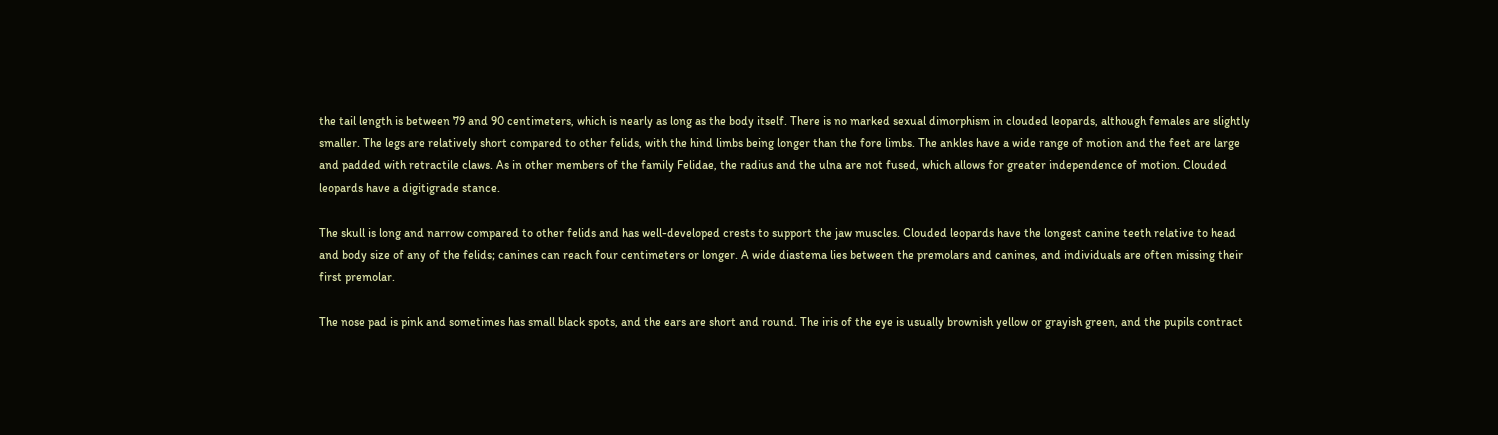the tail length is between 79 and 90 centimeters, which is nearly as long as the body itself. There is no marked sexual dimorphism in clouded leopards, although females are slightly smaller. The legs are relatively short compared to other felids, with the hind limbs being longer than the fore limbs. The ankles have a wide range of motion and the feet are large and padded with retractile claws. As in other members of the family Felidae, the radius and the ulna are not fused, which allows for greater independence of motion. Clouded leopards have a digitigrade stance.

The skull is long and narrow compared to other felids and has well-developed crests to support the jaw muscles. Clouded leopards have the longest canine teeth relative to head and body size of any of the felids; canines can reach four centimeters or longer. A wide diastema lies between the premolars and canines, and individuals are often missing their first premolar.

The nose pad is pink and sometimes has small black spots, and the ears are short and round. The iris of the eye is usually brownish yellow or grayish green, and the pupils contract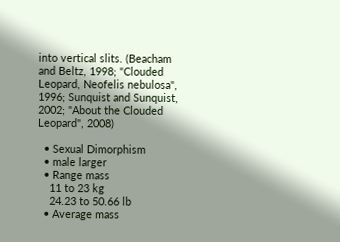into vertical slits. (Beacham and Beltz, 1998; "Clouded Leopard, Neofelis nebulosa", 1996; Sunquist and Sunquist, 2002; "About the Clouded Leopard", 2008)

  • Sexual Dimorphism
  • male larger
  • Range mass
    11 to 23 kg
    24.23 to 50.66 lb
  • Average mass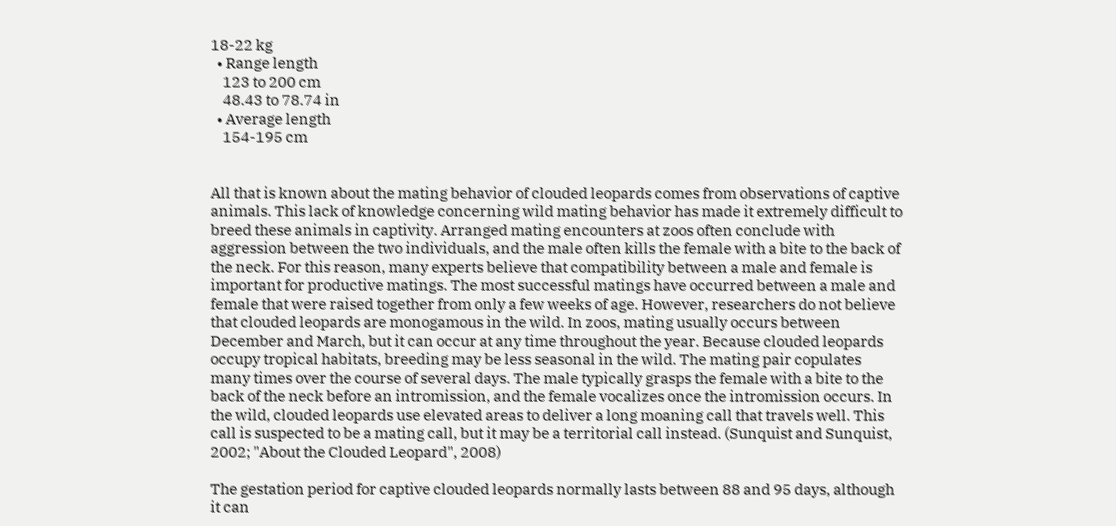18-22 kg
  • Range length
    123 to 200 cm
    48.43 to 78.74 in
  • Average length
    154-195 cm


All that is known about the mating behavior of clouded leopards comes from observations of captive animals. This lack of knowledge concerning wild mating behavior has made it extremely difficult to breed these animals in captivity. Arranged mating encounters at zoos often conclude with aggression between the two individuals, and the male often kills the female with a bite to the back of the neck. For this reason, many experts believe that compatibility between a male and female is important for productive matings. The most successful matings have occurred between a male and female that were raised together from only a few weeks of age. However, researchers do not believe that clouded leopards are monogamous in the wild. In zoos, mating usually occurs between December and March, but it can occur at any time throughout the year. Because clouded leopards occupy tropical habitats, breeding may be less seasonal in the wild. The mating pair copulates many times over the course of several days. The male typically grasps the female with a bite to the back of the neck before an intromission, and the female vocalizes once the intromission occurs. In the wild, clouded leopards use elevated areas to deliver a long moaning call that travels well. This call is suspected to be a mating call, but it may be a territorial call instead. (Sunquist and Sunquist, 2002; "About the Clouded Leopard", 2008)

The gestation period for captive clouded leopards normally lasts between 88 and 95 days, although it can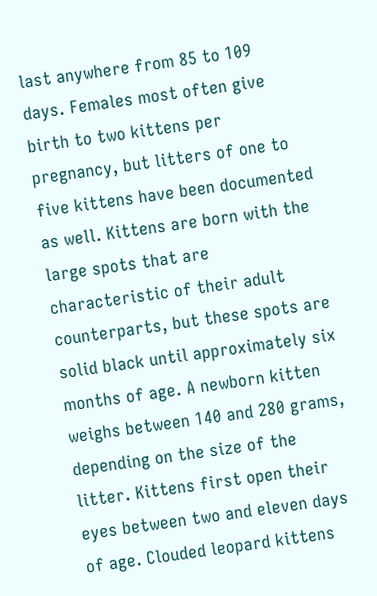last anywhere from 85 to 109 days. Females most often give birth to two kittens per pregnancy, but litters of one to five kittens have been documented as well. Kittens are born with the large spots that are characteristic of their adult counterparts, but these spots are solid black until approximately six months of age. A newborn kitten weighs between 140 and 280 grams, depending on the size of the litter. Kittens first open their eyes between two and eleven days of age. Clouded leopard kittens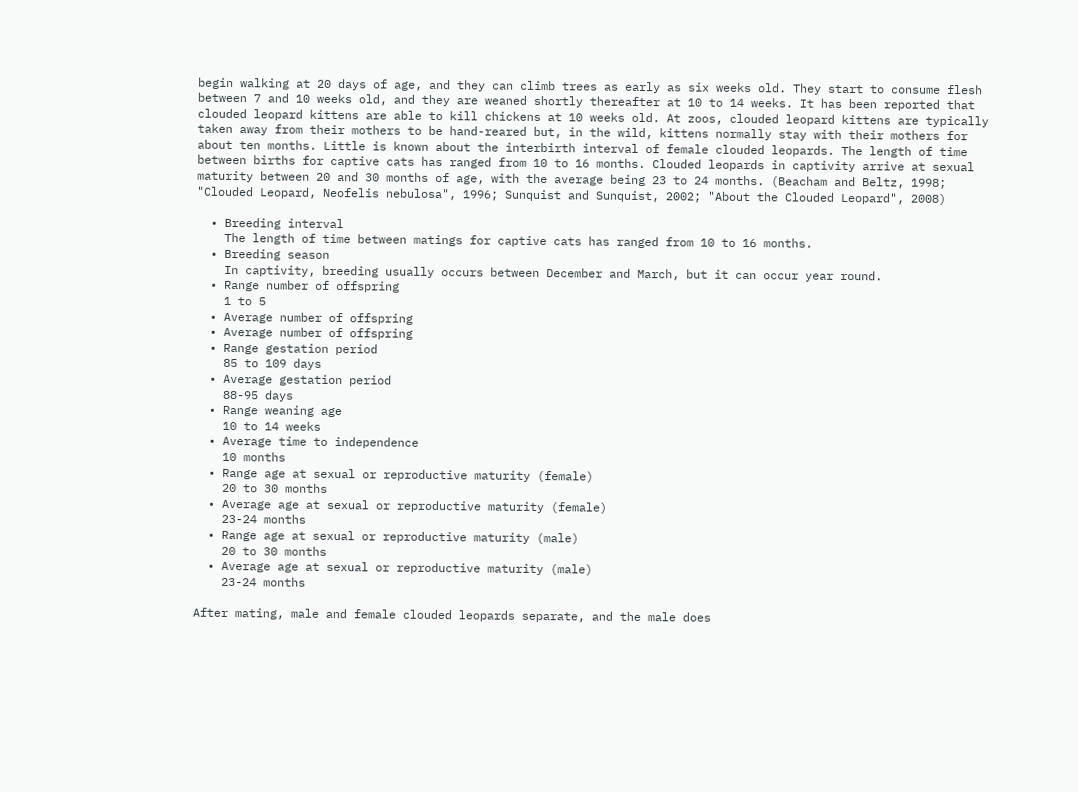begin walking at 20 days of age, and they can climb trees as early as six weeks old. They start to consume flesh between 7 and 10 weeks old, and they are weaned shortly thereafter at 10 to 14 weeks. It has been reported that clouded leopard kittens are able to kill chickens at 10 weeks old. At zoos, clouded leopard kittens are typically taken away from their mothers to be hand-reared but, in the wild, kittens normally stay with their mothers for about ten months. Little is known about the interbirth interval of female clouded leopards. The length of time between births for captive cats has ranged from 10 to 16 months. Clouded leopards in captivity arrive at sexual maturity between 20 and 30 months of age, with the average being 23 to 24 months. (Beacham and Beltz, 1998; "Clouded Leopard, Neofelis nebulosa", 1996; Sunquist and Sunquist, 2002; "About the Clouded Leopard", 2008)

  • Breeding interval
    The length of time between matings for captive cats has ranged from 10 to 16 months.
  • Breeding season
    In captivity, breeding usually occurs between December and March, but it can occur year round.
  • Range number of offspring
    1 to 5
  • Average number of offspring
  • Average number of offspring
  • Range gestation period
    85 to 109 days
  • Average gestation period
    88-95 days
  • Range weaning age
    10 to 14 weeks
  • Average time to independence
    10 months
  • Range age at sexual or reproductive maturity (female)
    20 to 30 months
  • Average age at sexual or reproductive maturity (female)
    23-24 months
  • Range age at sexual or reproductive maturity (male)
    20 to 30 months
  • Average age at sexual or reproductive maturity (male)
    23-24 months

After mating, male and female clouded leopards separate, and the male does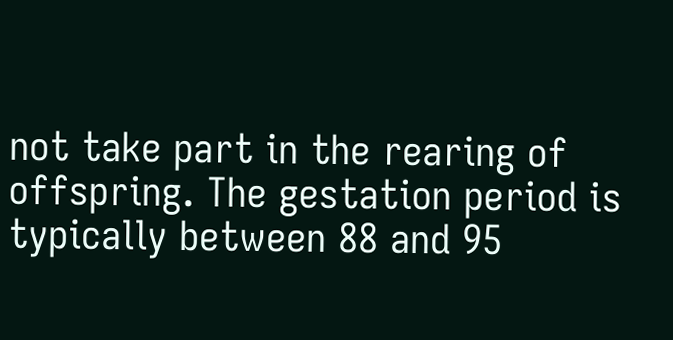not take part in the rearing of offspring. The gestation period is typically between 88 and 95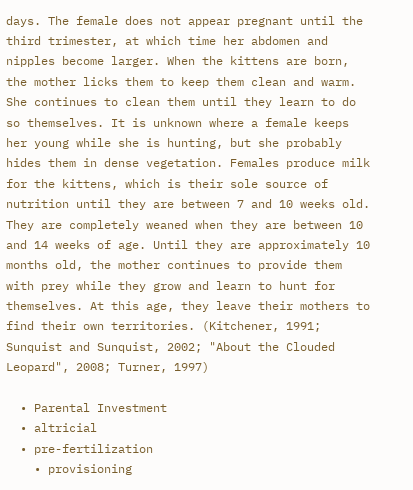days. The female does not appear pregnant until the third trimester, at which time her abdomen and nipples become larger. When the kittens are born, the mother licks them to keep them clean and warm. She continues to clean them until they learn to do so themselves. It is unknown where a female keeps her young while she is hunting, but she probably hides them in dense vegetation. Females produce milk for the kittens, which is their sole source of nutrition until they are between 7 and 10 weeks old. They are completely weaned when they are between 10 and 14 weeks of age. Until they are approximately 10 months old, the mother continues to provide them with prey while they grow and learn to hunt for themselves. At this age, they leave their mothers to find their own territories. (Kitchener, 1991; Sunquist and Sunquist, 2002; "About the Clouded Leopard", 2008; Turner, 1997)

  • Parental Investment
  • altricial
  • pre-fertilization
    • provisioning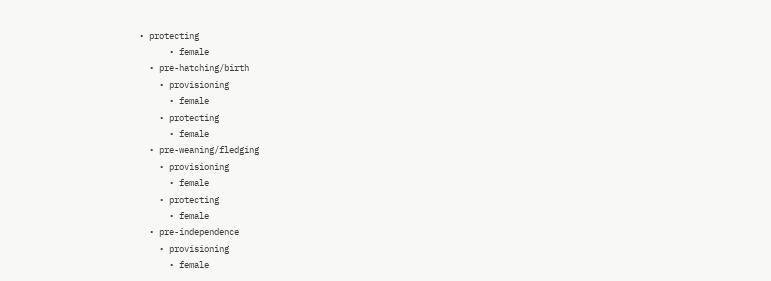• protecting
      • female
  • pre-hatching/birth
    • provisioning
      • female
    • protecting
      • female
  • pre-weaning/fledging
    • provisioning
      • female
    • protecting
      • female
  • pre-independence
    • provisioning
      • female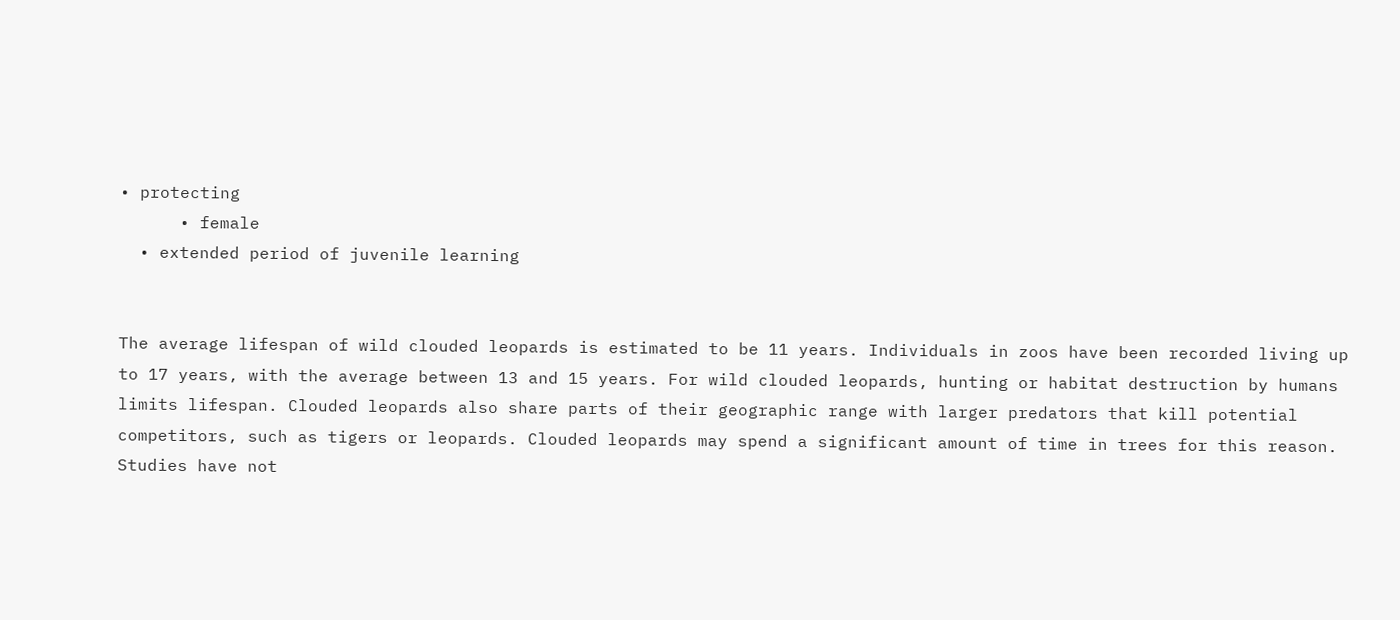• protecting
      • female
  • extended period of juvenile learning


The average lifespan of wild clouded leopards is estimated to be 11 years. Individuals in zoos have been recorded living up to 17 years, with the average between 13 and 15 years. For wild clouded leopards, hunting or habitat destruction by humans limits lifespan. Clouded leopards also share parts of their geographic range with larger predators that kill potential competitors, such as tigers or leopards. Clouded leopards may spend a significant amount of time in trees for this reason. Studies have not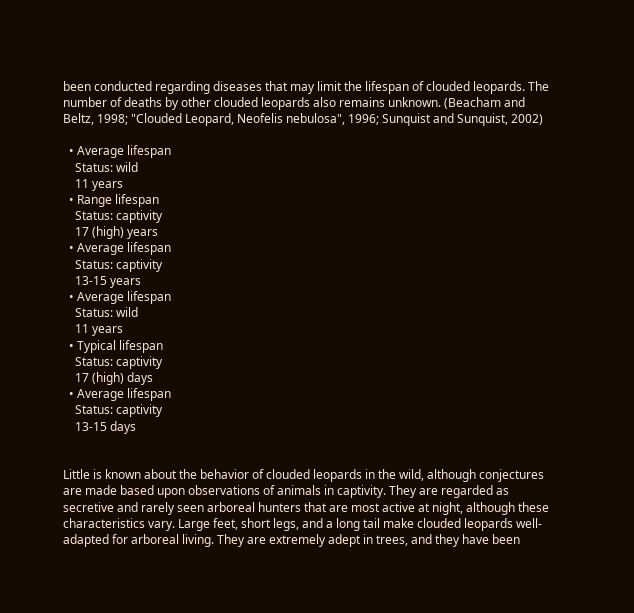been conducted regarding diseases that may limit the lifespan of clouded leopards. The number of deaths by other clouded leopards also remains unknown. (Beacham and Beltz, 1998; "Clouded Leopard, Neofelis nebulosa", 1996; Sunquist and Sunquist, 2002)

  • Average lifespan
    Status: wild
    11 years
  • Range lifespan
    Status: captivity
    17 (high) years
  • Average lifespan
    Status: captivity
    13-15 years
  • Average lifespan
    Status: wild
    11 years
  • Typical lifespan
    Status: captivity
    17 (high) days
  • Average lifespan
    Status: captivity
    13-15 days


Little is known about the behavior of clouded leopards in the wild, although conjectures are made based upon observations of animals in captivity. They are regarded as secretive and rarely seen arboreal hunters that are most active at night, although these characteristics vary. Large feet, short legs, and a long tail make clouded leopards well-adapted for arboreal living. They are extremely adept in trees, and they have been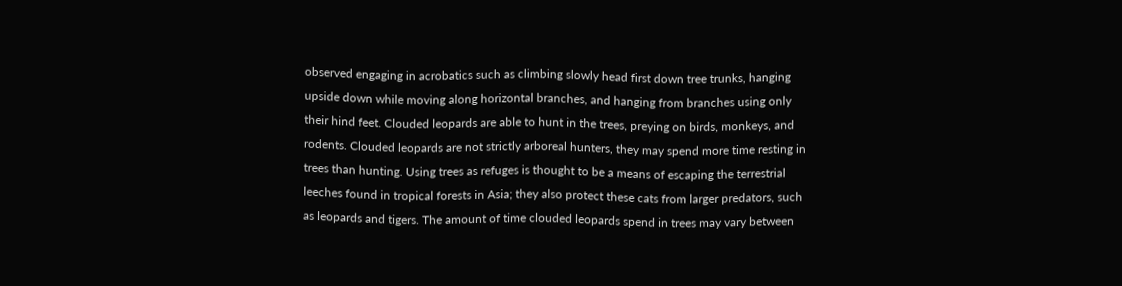observed engaging in acrobatics such as climbing slowly head first down tree trunks, hanging upside down while moving along horizontal branches, and hanging from branches using only their hind feet. Clouded leopards are able to hunt in the trees, preying on birds, monkeys, and rodents. Clouded leopards are not strictly arboreal hunters, they may spend more time resting in trees than hunting. Using trees as refuges is thought to be a means of escaping the terrestrial leeches found in tropical forests in Asia; they also protect these cats from larger predators, such as leopards and tigers. The amount of time clouded leopards spend in trees may vary between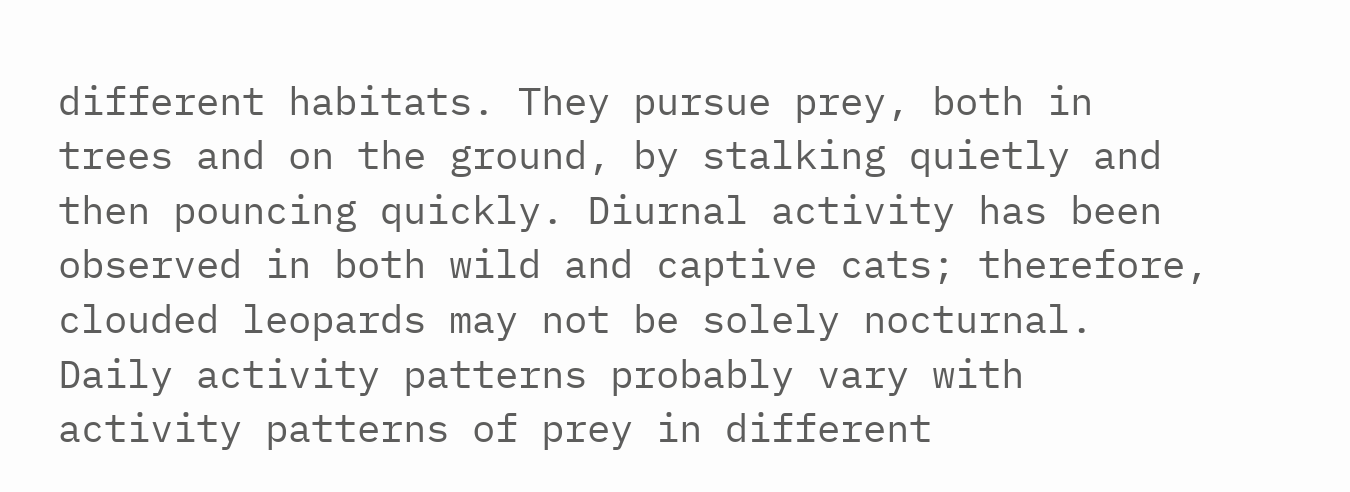different habitats. They pursue prey, both in trees and on the ground, by stalking quietly and then pouncing quickly. Diurnal activity has been observed in both wild and captive cats; therefore, clouded leopards may not be solely nocturnal. Daily activity patterns probably vary with activity patterns of prey in different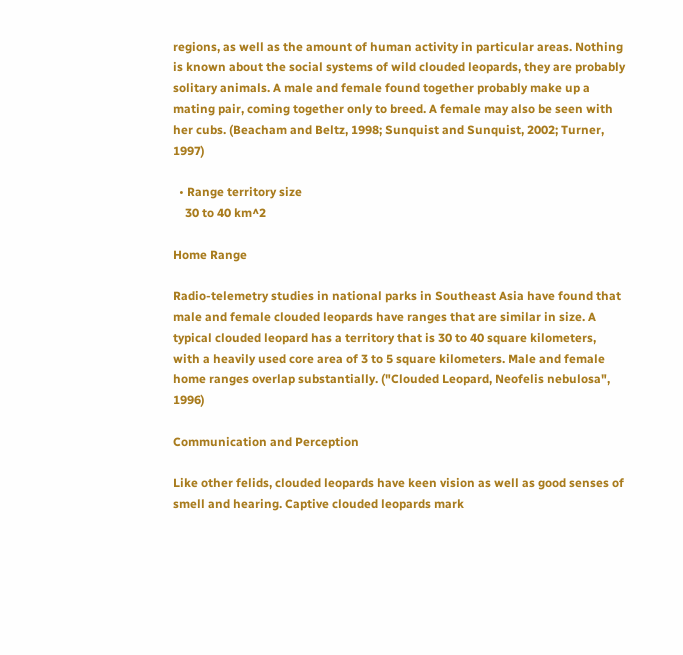regions, as well as the amount of human activity in particular areas. Nothing is known about the social systems of wild clouded leopards, they are probably solitary animals. A male and female found together probably make up a mating pair, coming together only to breed. A female may also be seen with her cubs. (Beacham and Beltz, 1998; Sunquist and Sunquist, 2002; Turner, 1997)

  • Range territory size
    30 to 40 km^2

Home Range

Radio-telemetry studies in national parks in Southeast Asia have found that male and female clouded leopards have ranges that are similar in size. A typical clouded leopard has a territory that is 30 to 40 square kilometers, with a heavily used core area of 3 to 5 square kilometers. Male and female home ranges overlap substantially. ("Clouded Leopard, Neofelis nebulosa", 1996)

Communication and Perception

Like other felids, clouded leopards have keen vision as well as good senses of smell and hearing. Captive clouded leopards mark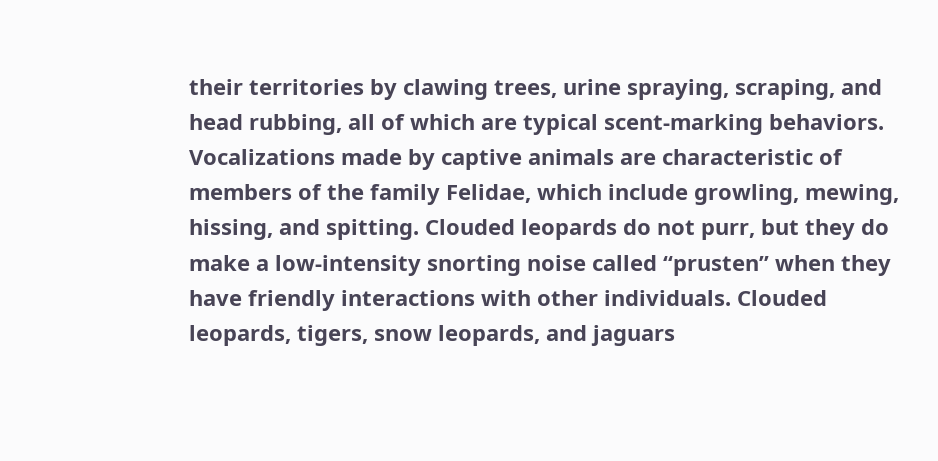their territories by clawing trees, urine spraying, scraping, and head rubbing, all of which are typical scent-marking behaviors. Vocalizations made by captive animals are characteristic of members of the family Felidae, which include growling, mewing, hissing, and spitting. Clouded leopards do not purr, but they do make a low-intensity snorting noise called “prusten” when they have friendly interactions with other individuals. Clouded leopards, tigers, snow leopards, and jaguars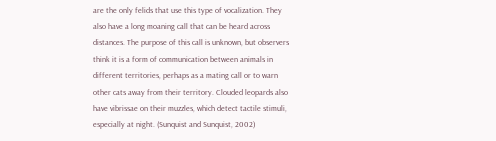are the only felids that use this type of vocalization. They also have a long moaning call that can be heard across distances. The purpose of this call is unknown, but observers think it is a form of communication between animals in different territories, perhaps as a mating call or to warn other cats away from their territory. Clouded leopards also have vibrissae on their muzzles, which detect tactile stimuli, especially at night. (Sunquist and Sunquist, 2002)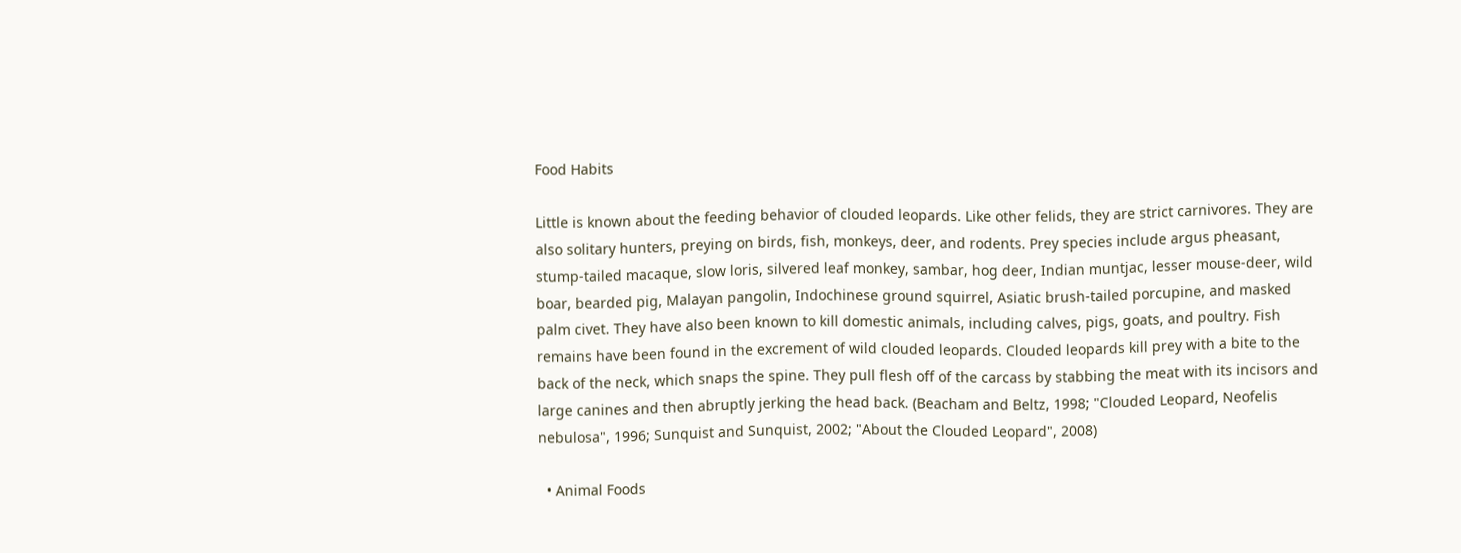Food Habits

Little is known about the feeding behavior of clouded leopards. Like other felids, they are strict carnivores. They are also solitary hunters, preying on birds, fish, monkeys, deer, and rodents. Prey species include argus pheasant, stump-tailed macaque, slow loris, silvered leaf monkey, sambar, hog deer, Indian muntjac, lesser mouse-deer, wild boar, bearded pig, Malayan pangolin, Indochinese ground squirrel, Asiatic brush-tailed porcupine, and masked palm civet. They have also been known to kill domestic animals, including calves, pigs, goats, and poultry. Fish remains have been found in the excrement of wild clouded leopards. Clouded leopards kill prey with a bite to the back of the neck, which snaps the spine. They pull flesh off of the carcass by stabbing the meat with its incisors and large canines and then abruptly jerking the head back. (Beacham and Beltz, 1998; "Clouded Leopard, Neofelis nebulosa", 1996; Sunquist and Sunquist, 2002; "About the Clouded Leopard", 2008)

  • Animal Foods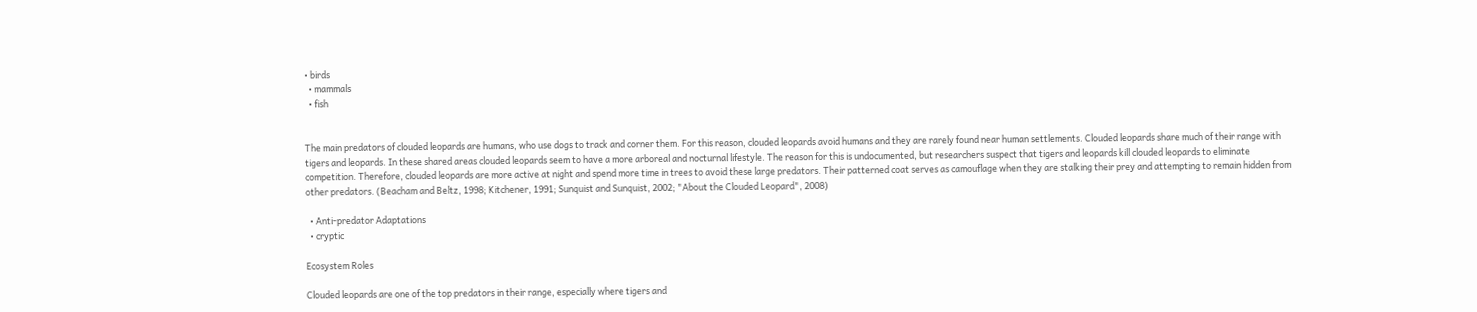• birds
  • mammals
  • fish


The main predators of clouded leopards are humans, who use dogs to track and corner them. For this reason, clouded leopards avoid humans and they are rarely found near human settlements. Clouded leopards share much of their range with tigers and leopards. In these shared areas clouded leopards seem to have a more arboreal and nocturnal lifestyle. The reason for this is undocumented, but researchers suspect that tigers and leopards kill clouded leopards to eliminate competition. Therefore, clouded leopards are more active at night and spend more time in trees to avoid these large predators. Their patterned coat serves as camouflage when they are stalking their prey and attempting to remain hidden from other predators. (Beacham and Beltz, 1998; Kitchener, 1991; Sunquist and Sunquist, 2002; "About the Clouded Leopard", 2008)

  • Anti-predator Adaptations
  • cryptic

Ecosystem Roles

Clouded leopards are one of the top predators in their range, especially where tigers and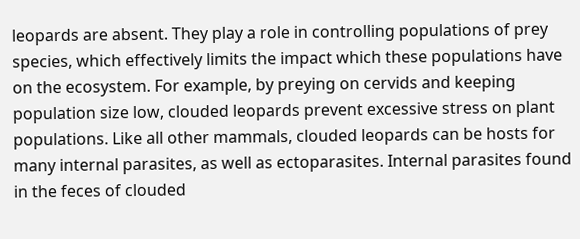leopards are absent. They play a role in controlling populations of prey species, which effectively limits the impact which these populations have on the ecosystem. For example, by preying on cervids and keeping population size low, clouded leopards prevent excessive stress on plant populations. Like all other mammals, clouded leopards can be hosts for many internal parasites, as well as ectoparasites. Internal parasites found in the feces of clouded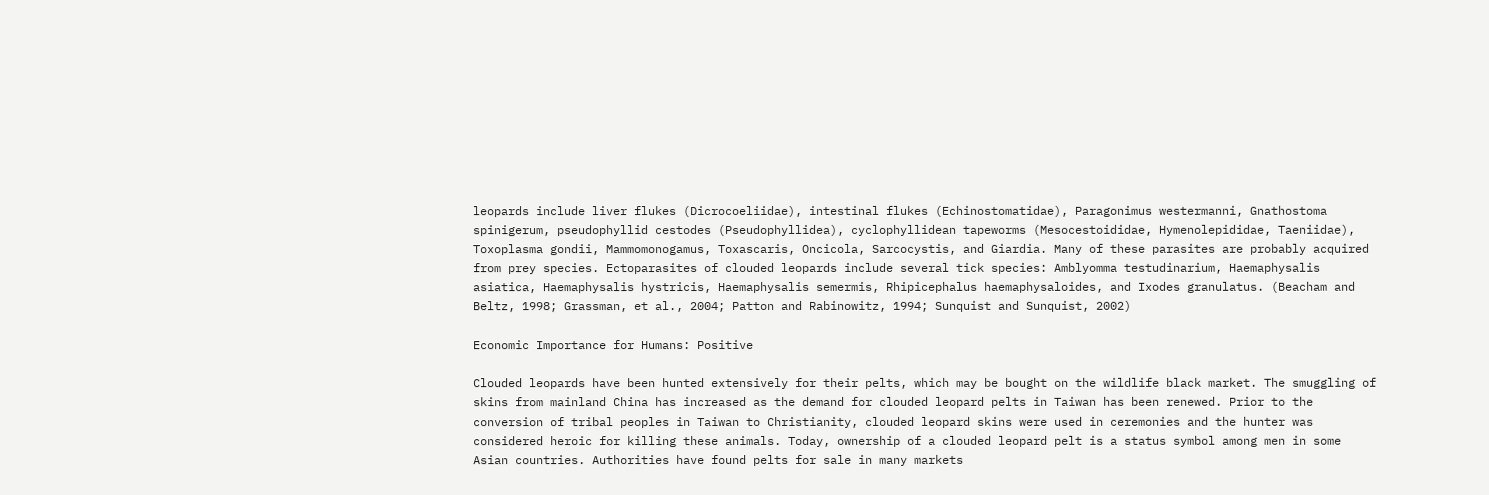leopards include liver flukes (Dicrocoeliidae), intestinal flukes (Echinostomatidae), Paragonimus westermanni, Gnathostoma spinigerum, pseudophyllid cestodes (Pseudophyllidea), cyclophyllidean tapeworms (Mesocestoididae, Hymenolepididae, Taeniidae), Toxoplasma gondii, Mammomonogamus, Toxascaris, Oncicola, Sarcocystis, and Giardia. Many of these parasites are probably acquired from prey species. Ectoparasites of clouded leopards include several tick species: Amblyomma testudinarium, Haemaphysalis asiatica, Haemaphysalis hystricis, Haemaphysalis semermis, Rhipicephalus haemaphysaloides, and Ixodes granulatus. (Beacham and Beltz, 1998; Grassman, et al., 2004; Patton and Rabinowitz, 1994; Sunquist and Sunquist, 2002)

Economic Importance for Humans: Positive

Clouded leopards have been hunted extensively for their pelts, which may be bought on the wildlife black market. The smuggling of skins from mainland China has increased as the demand for clouded leopard pelts in Taiwan has been renewed. Prior to the conversion of tribal peoples in Taiwan to Christianity, clouded leopard skins were used in ceremonies and the hunter was considered heroic for killing these animals. Today, ownership of a clouded leopard pelt is a status symbol among men in some Asian countries. Authorities have found pelts for sale in many markets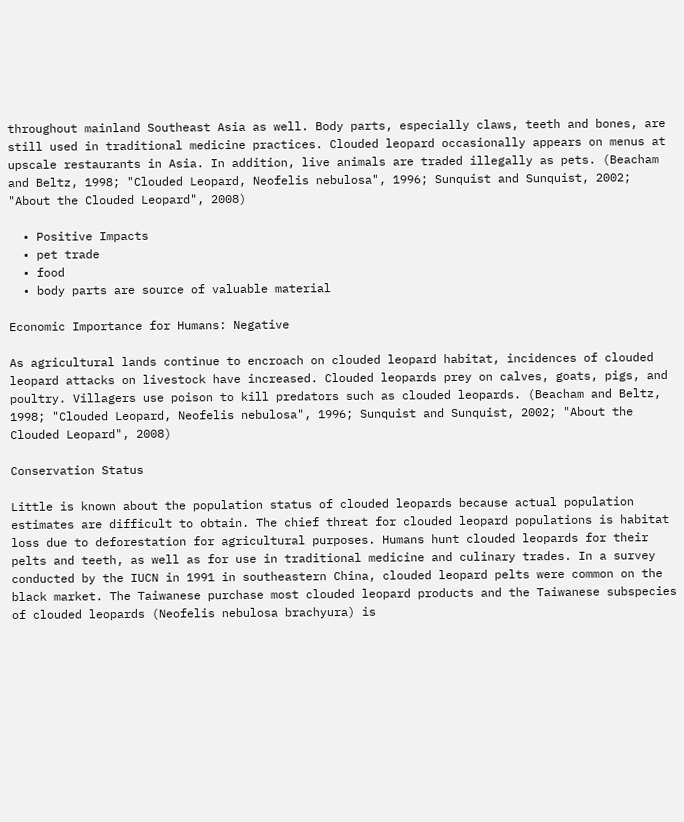throughout mainland Southeast Asia as well. Body parts, especially claws, teeth and bones, are still used in traditional medicine practices. Clouded leopard occasionally appears on menus at upscale restaurants in Asia. In addition, live animals are traded illegally as pets. (Beacham and Beltz, 1998; "Clouded Leopard, Neofelis nebulosa", 1996; Sunquist and Sunquist, 2002; "About the Clouded Leopard", 2008)

  • Positive Impacts
  • pet trade
  • food
  • body parts are source of valuable material

Economic Importance for Humans: Negative

As agricultural lands continue to encroach on clouded leopard habitat, incidences of clouded leopard attacks on livestock have increased. Clouded leopards prey on calves, goats, pigs, and poultry. Villagers use poison to kill predators such as clouded leopards. (Beacham and Beltz, 1998; "Clouded Leopard, Neofelis nebulosa", 1996; Sunquist and Sunquist, 2002; "About the Clouded Leopard", 2008)

Conservation Status

Little is known about the population status of clouded leopards because actual population estimates are difficult to obtain. The chief threat for clouded leopard populations is habitat loss due to deforestation for agricultural purposes. Humans hunt clouded leopards for their pelts and teeth, as well as for use in traditional medicine and culinary trades. In a survey conducted by the IUCN in 1991 in southeastern China, clouded leopard pelts were common on the black market. The Taiwanese purchase most clouded leopard products and the Taiwanese subspecies of clouded leopards (Neofelis nebulosa brachyura) is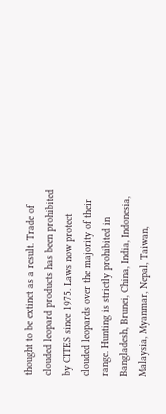thought to be extinct as a result. Trade of clouded leopard products has been prohibited by CITES since 1975. Laws now protect clouded leopards over the majority of their range. Hunting is strictly prohibited in Bangladesh, Brunei, China, India, Indonesia, Malaysia, Myanmar, Nepal, Taiwan,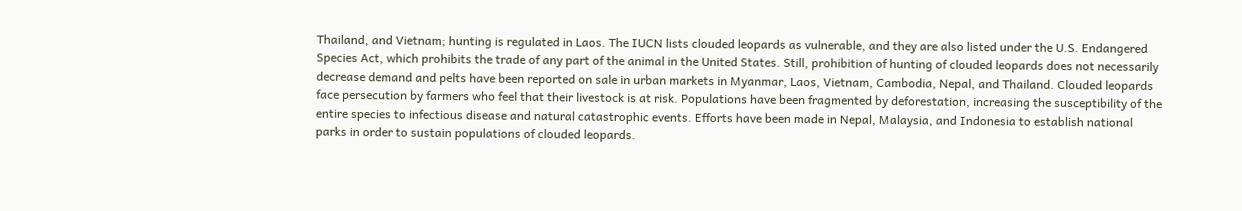Thailand, and Vietnam; hunting is regulated in Laos. The IUCN lists clouded leopards as vulnerable, and they are also listed under the U.S. Endangered Species Act, which prohibits the trade of any part of the animal in the United States. Still, prohibition of hunting of clouded leopards does not necessarily decrease demand and pelts have been reported on sale in urban markets in Myanmar, Laos, Vietnam, Cambodia, Nepal, and Thailand. Clouded leopards face persecution by farmers who feel that their livestock is at risk. Populations have been fragmented by deforestation, increasing the susceptibility of the entire species to infectious disease and natural catastrophic events. Efforts have been made in Nepal, Malaysia, and Indonesia to establish national parks in order to sustain populations of clouded leopards.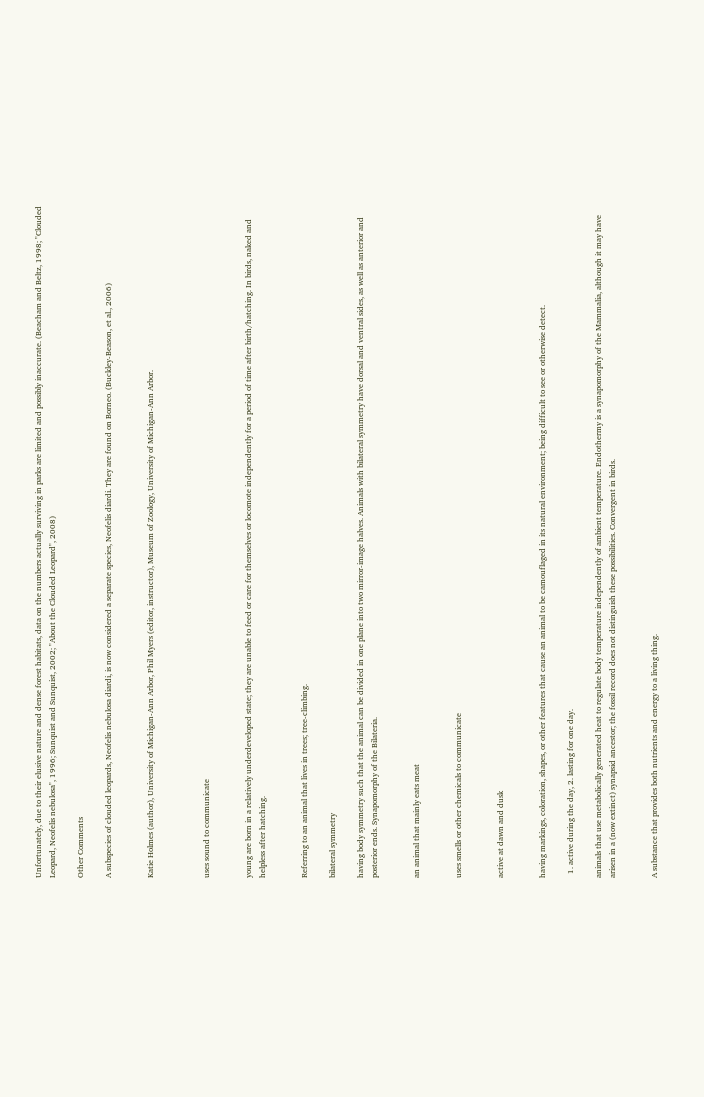Unfortunately, due to their elusive nature and dense forest habitats, data on the numbers actually surviving in parks are limited and possibly inaccurate. (Beacham and Beltz, 1998; "Clouded Leopard, Neofelis nebulosa", 1996; Sunquist and Sunquist, 2002; "About the Clouded Leopard", 2008)

Other Comments

A subspecies of clouded leopards, Neofelis nebulosa diardi, is now considered a separate species, Neofelis diardi. They are found on Borneo. (Buckley-Beason, et al., 2006)


Katie Holmes (author), University of Michigan-Ann Arbor, Phil Myers (editor, instructor), Museum of Zoology, University of Michigan-Ann Arbor.



uses sound to communicate


young are born in a relatively underdeveloped state; they are unable to feed or care for themselves or locomote independently for a period of time after birth/hatching. In birds, naked and helpless after hatching.


Referring to an animal that lives in trees; tree-climbing.

bilateral symmetry

having body symmetry such that the animal can be divided in one plane into two mirror-image halves. Animals with bilateral symmetry have dorsal and ventral sides, as well as anterior and posterior ends. Synapomorphy of the Bilateria.


an animal that mainly eats meat


uses smells or other chemicals to communicate


active at dawn and dusk


having markings, coloration, shapes, or other features that cause an animal to be camouflaged in its natural environment; being difficult to see or otherwise detect.

  1. active during the day, 2. lasting for one day.

animals that use metabolically generated heat to regulate body temperature independently of ambient temperature. Endothermy is a synapomorphy of the Mammalia, although it may have arisen in a (now extinct) synapsid ancestor; the fossil record does not distinguish these possibilities. Convergent in birds.


A substance that provides both nutrients and energy to a living thing.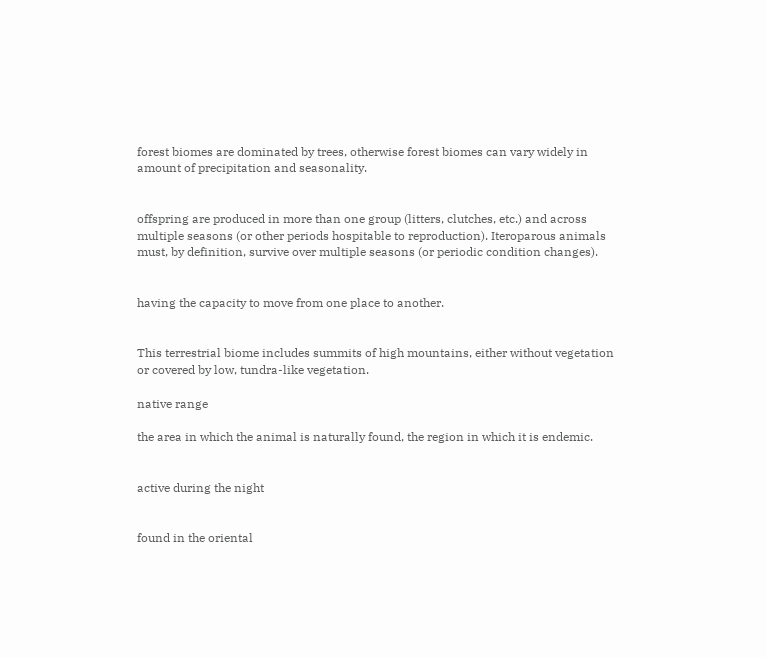forest biomes are dominated by trees, otherwise forest biomes can vary widely in amount of precipitation and seasonality.


offspring are produced in more than one group (litters, clutches, etc.) and across multiple seasons (or other periods hospitable to reproduction). Iteroparous animals must, by definition, survive over multiple seasons (or periodic condition changes).


having the capacity to move from one place to another.


This terrestrial biome includes summits of high mountains, either without vegetation or covered by low, tundra-like vegetation.

native range

the area in which the animal is naturally found, the region in which it is endemic.


active during the night


found in the oriental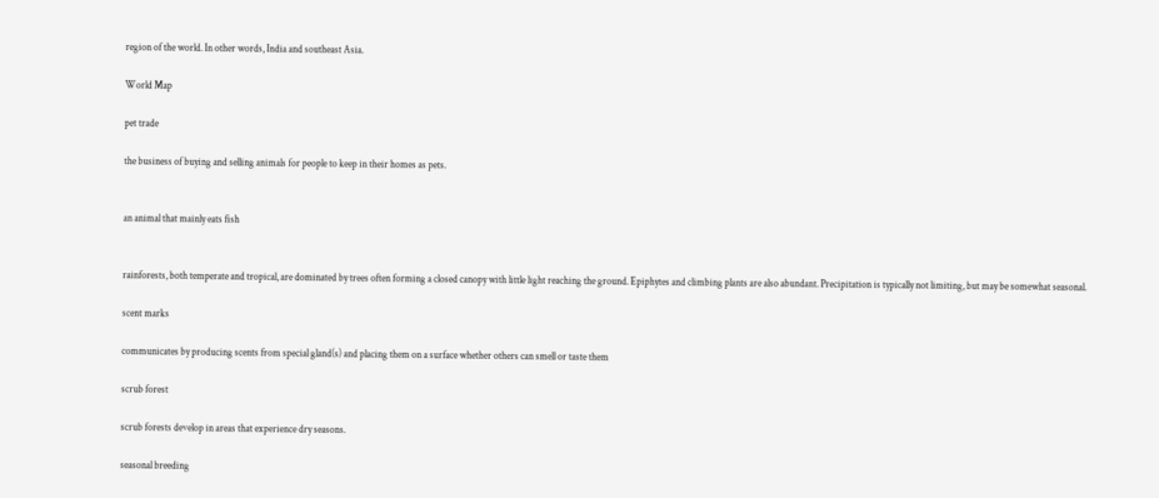region of the world. In other words, India and southeast Asia.

World Map

pet trade

the business of buying and selling animals for people to keep in their homes as pets.


an animal that mainly eats fish


rainforests, both temperate and tropical, are dominated by trees often forming a closed canopy with little light reaching the ground. Epiphytes and climbing plants are also abundant. Precipitation is typically not limiting, but may be somewhat seasonal.

scent marks

communicates by producing scents from special gland(s) and placing them on a surface whether others can smell or taste them

scrub forest

scrub forests develop in areas that experience dry seasons.

seasonal breeding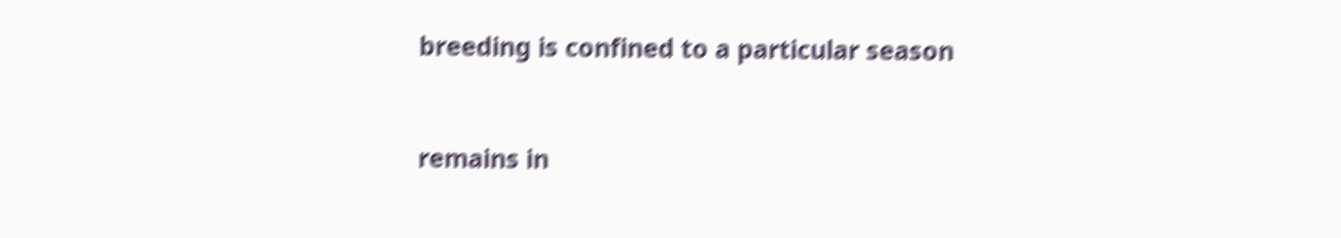breeding is confined to a particular season


remains in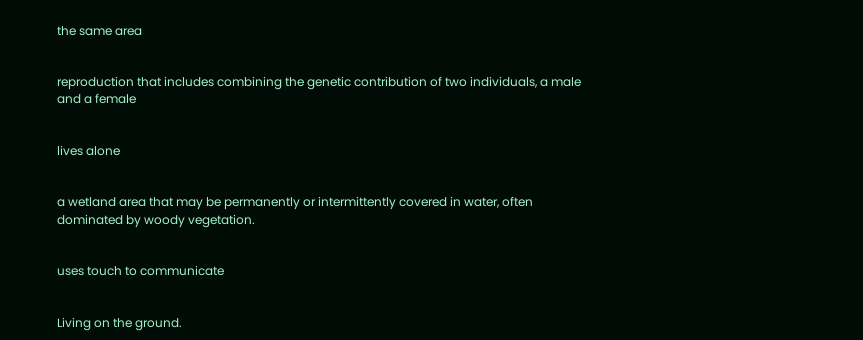the same area


reproduction that includes combining the genetic contribution of two individuals, a male and a female


lives alone


a wetland area that may be permanently or intermittently covered in water, often dominated by woody vegetation.


uses touch to communicate


Living on the ground.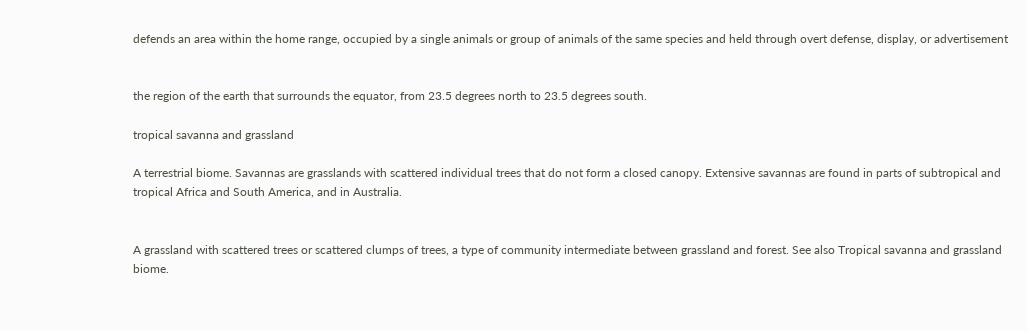defends an area within the home range, occupied by a single animals or group of animals of the same species and held through overt defense, display, or advertisement


the region of the earth that surrounds the equator, from 23.5 degrees north to 23.5 degrees south.

tropical savanna and grassland

A terrestrial biome. Savannas are grasslands with scattered individual trees that do not form a closed canopy. Extensive savannas are found in parts of subtropical and tropical Africa and South America, and in Australia.


A grassland with scattered trees or scattered clumps of trees, a type of community intermediate between grassland and forest. See also Tropical savanna and grassland biome.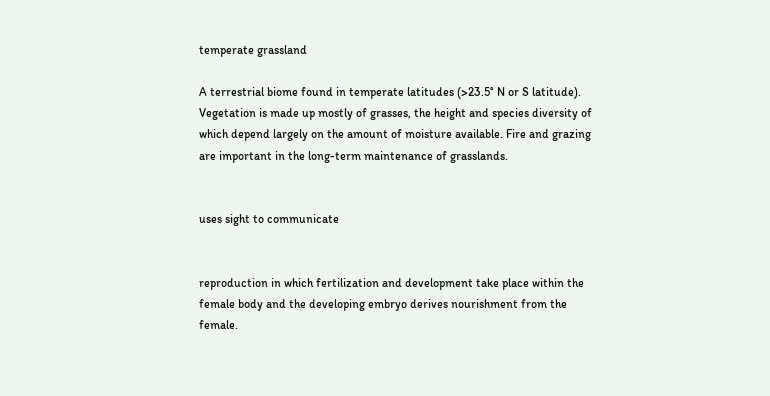temperate grassland

A terrestrial biome found in temperate latitudes (>23.5° N or S latitude). Vegetation is made up mostly of grasses, the height and species diversity of which depend largely on the amount of moisture available. Fire and grazing are important in the long-term maintenance of grasslands.


uses sight to communicate


reproduction in which fertilization and development take place within the female body and the developing embryo derives nourishment from the female.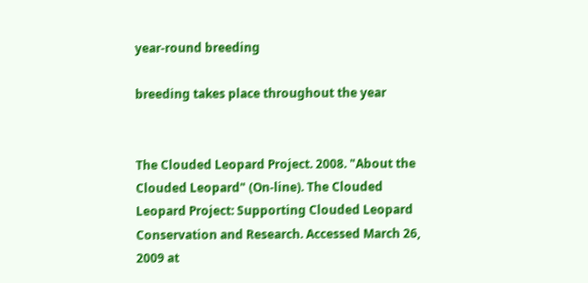year-round breeding

breeding takes place throughout the year


The Clouded Leopard Project. 2008. "About the Clouded Leopard" (On-line). The Clouded Leopard Project: Supporting Clouded Leopard Conservation and Research. Accessed March 26, 2009 at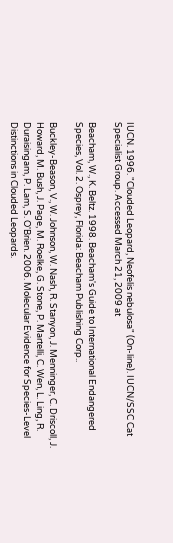IUCN. 1996. "Clouded Leopard, Neofelis nebulosa" (On-line). IUCN/SSC Cat Specialist Group. Accessed March 21, 2009 at

Beacham, W., K. Beltz. 1998. Beacham's Guide to International Endangered Species, Vol. 2. Osprey, Florida: Beacham Publishing Corp..

Buckley-Beason, V., W. Johnson, W. Nash, R. Stanyon, J. Menninger, C. Driscoll, J. Howard, M. Bush, J. Page, M. Roelke, G. Stone, P. Martelli, C. Wen, L. Ling, R. Duraisingam, P. Lam, S. O'Brien. 2006. Molecular Evidence for Species-Level Distinctions in Clouded Leopards.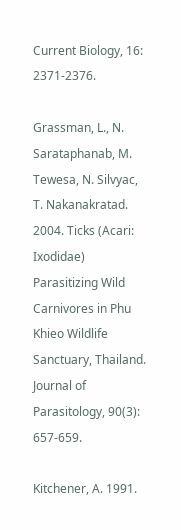Current Biology, 16: 2371-2376.

Grassman, L., N. Sarataphanab, M. Tewesa, N. Silvyac, T. Nakanakratad. 2004. Ticks (Acari: Ixodidae) Parasitizing Wild Carnivores in Phu Khieo Wildlife Sanctuary, Thailand. Journal of Parasitology, 90(3): 657-659.

Kitchener, A. 1991.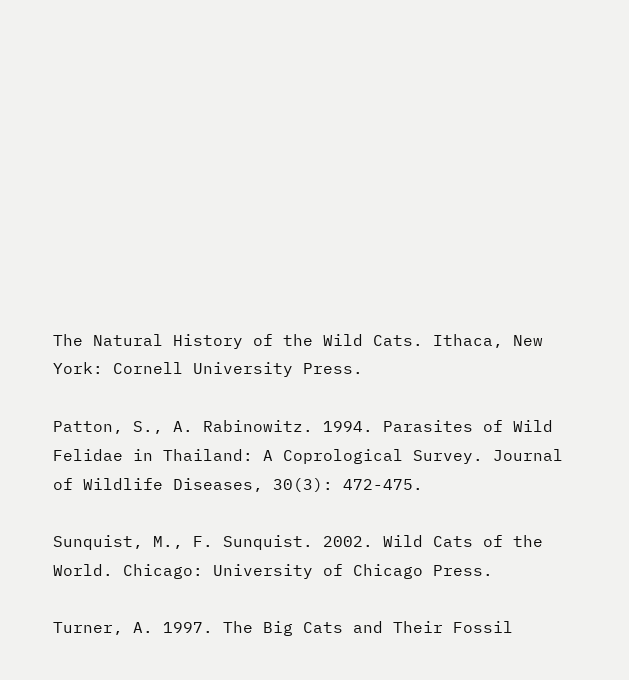The Natural History of the Wild Cats. Ithaca, New York: Cornell University Press.

Patton, S., A. Rabinowitz. 1994. Parasites of Wild Felidae in Thailand: A Coprological Survey. Journal of Wildlife Diseases, 30(3): 472-475.

Sunquist, M., F. Sunquist. 2002. Wild Cats of the World. Chicago: University of Chicago Press.

Turner, A. 1997. The Big Cats and Their Fossil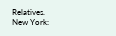Relatives. New York: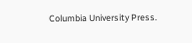Columbia University Press.